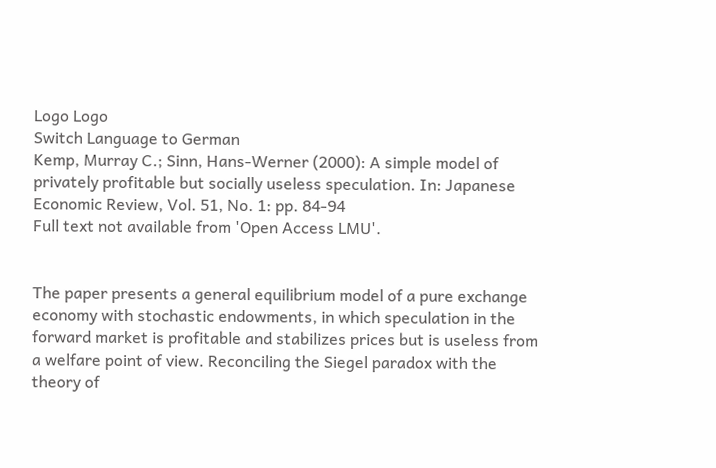Logo Logo
Switch Language to German
Kemp, Murray C.; Sinn, Hans-Werner (2000): A simple model of privately profitable but socially useless speculation. In: Japanese Economic Review, Vol. 51, No. 1: pp. 84-94
Full text not available from 'Open Access LMU'.


The paper presents a general equilibrium model of a pure exchange economy with stochastic endowments, in which speculation in the forward market is profitable and stabilizes prices but is useless from a welfare point of view. Reconciling the Siegel paradox with the theory of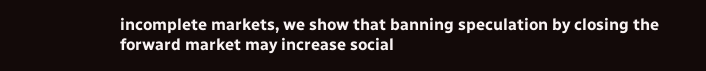incomplete markets, we show that banning speculation by closing the forward market may increase social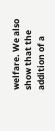welfare. We also show that the addition of a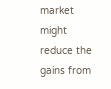market might reduce the gains from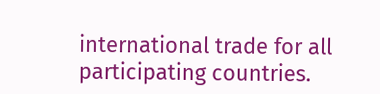international trade for all participating countries.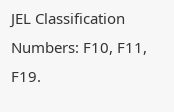JEL Classification Numbers: F10, F11, F19.